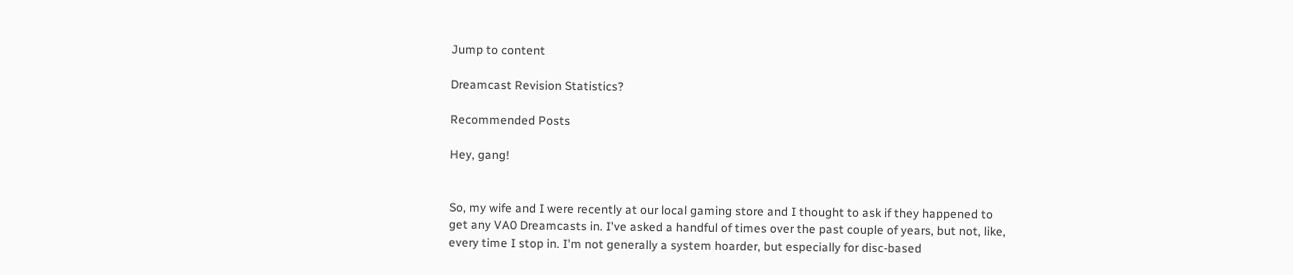Jump to content

Dreamcast Revision Statistics?

Recommended Posts

Hey, gang!


So, my wife and I were recently at our local gaming store and I thought to ask if they happened to get any VA0 Dreamcasts in. I've asked a handful of times over the past couple of years, but not, like, every time I stop in. I'm not generally a system hoarder, but especially for disc-based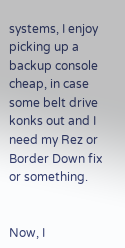systems, I enjoy picking up a backup console cheap, in case some belt drive konks out and I need my Rez or Border Down fix or something.


Now, I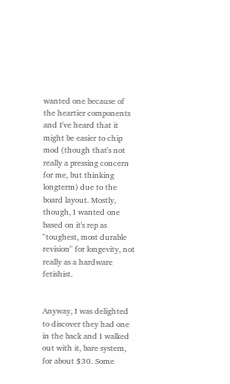wanted one because of the heartier components and I've heard that it might be easier to chip mod (though that's not really a pressing concern for me, but thinking longterm) due to the board layout. Mostly, though, I wanted one based on it's rep as "toughest, most durable revision" for longevity, not really as a hardware fetishist.


Anyway, I was delighted to discover they had one in the back and I walked out with it, bare system, for about $30. Some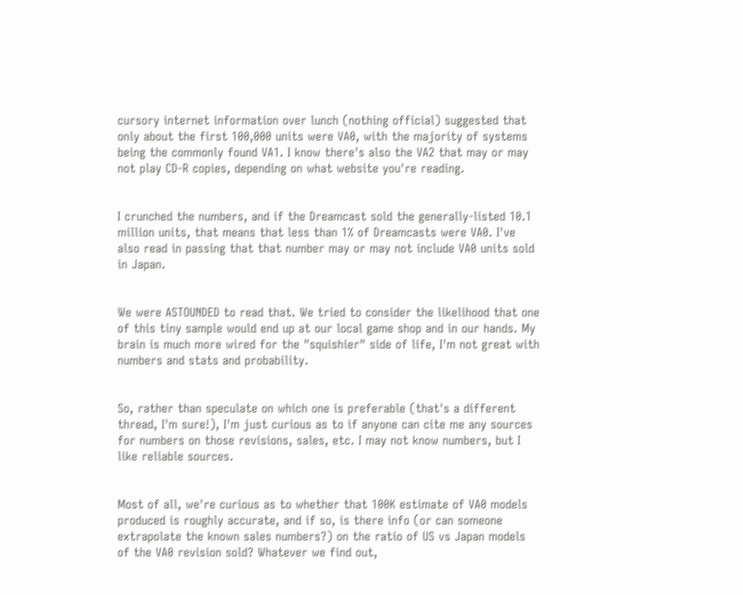cursory internet information over lunch (nothing official) suggested that only about the first 100,000 units were VA0, with the majority of systems being the commonly found VA1. I know there's also the VA2 that may or may not play CD-R copies, depending on what website you're reading.


I crunched the numbers, and if the Dreamcast sold the generally-listed 10.1 million units, that means that less than 1% of Dreamcasts were VA0. I've also read in passing that that number may or may not include VA0 units sold in Japan.


We were ASTOUNDED to read that. We tried to consider the likelihood that one of this tiny sample would end up at our local game shop and in our hands. My brain is much more wired for the "squishier" side of life, I'm not great with numbers and stats and probability.


So, rather than speculate on which one is preferable (that's a different thread, I'm sure!), I'm just curious as to if anyone can cite me any sources for numbers on those revisions, sales, etc. I may not know numbers, but I like reliable sources.


Most of all, we're curious as to whether that 100K estimate of VA0 models produced is roughly accurate, and if so, is there info (or can someone extrapolate the known sales numbers?) on the ratio of US vs Japan models of the VA0 revision sold? Whatever we find out,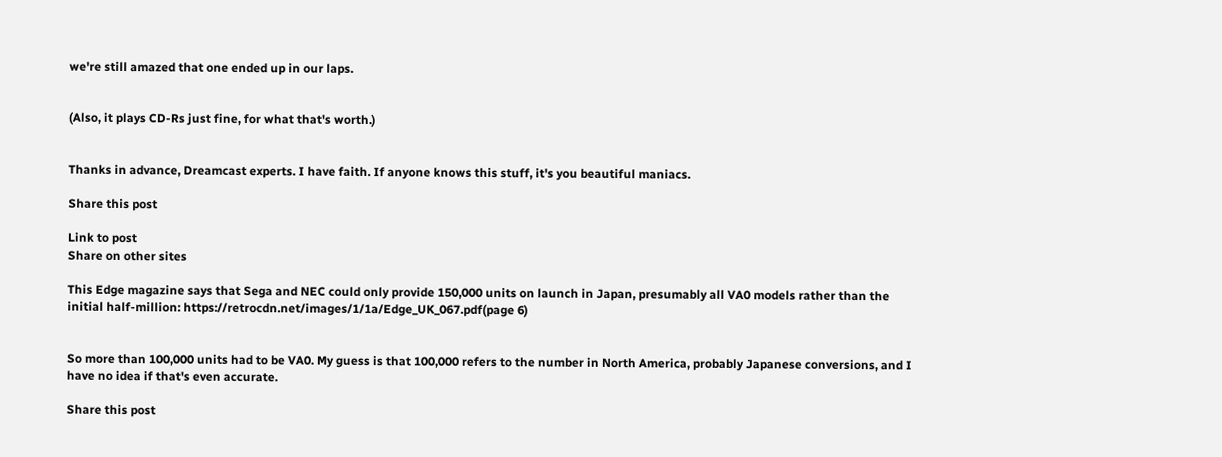we're still amazed that one ended up in our laps.


(Also, it plays CD-Rs just fine, for what that's worth.)


Thanks in advance, Dreamcast experts. I have faith. If anyone knows this stuff, it's you beautiful maniacs.

Share this post

Link to post
Share on other sites

This Edge magazine says that Sega and NEC could only provide 150,000 units on launch in Japan, presumably all VA0 models rather than the initial half-million: https://retrocdn.net/images/1/1a/Edge_UK_067.pdf(page 6)


So more than 100,000 units had to be VA0. My guess is that 100,000 refers to the number in North America, probably Japanese conversions, and I have no idea if that's even accurate.

Share this post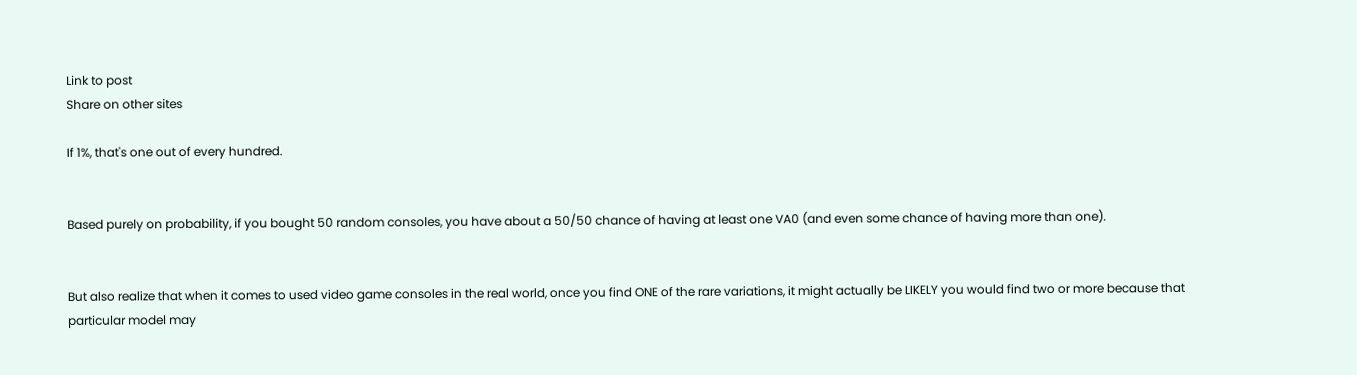Link to post
Share on other sites

If 1%, that's one out of every hundred.


Based purely on probability, if you bought 50 random consoles, you have about a 50/50 chance of having at least one VA0 (and even some chance of having more than one).


But also realize that when it comes to used video game consoles in the real world, once you find ONE of the rare variations, it might actually be LIKELY you would find two or more because that particular model may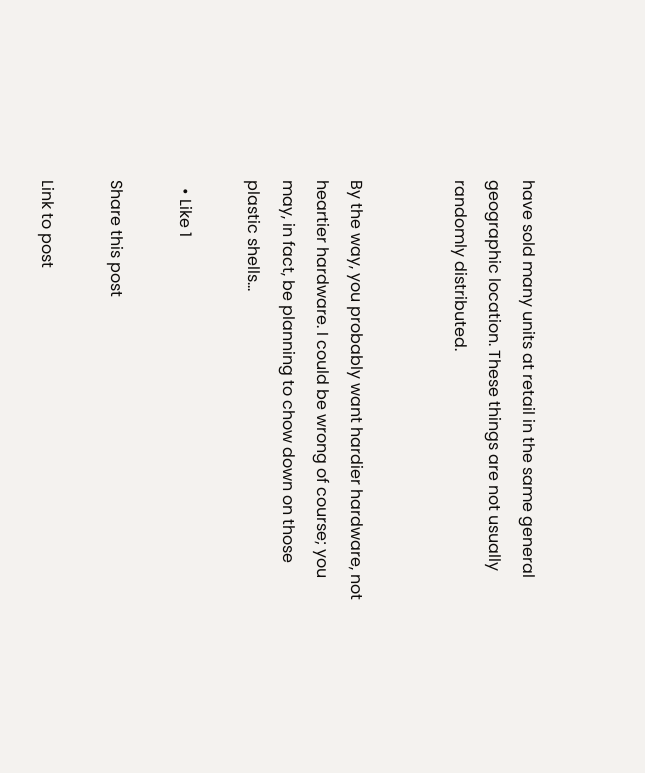have sold many units at retail in the same general geographic location. These things are not usually randomly distributed.


By the way, you probably want hardier hardware, not heartier hardware. I could be wrong of course; you may, in fact, be planning to chow down on those plastic shells...

  • Like 1

Share this post

Link to post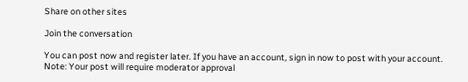Share on other sites

Join the conversation

You can post now and register later. If you have an account, sign in now to post with your account.
Note: Your post will require moderator approval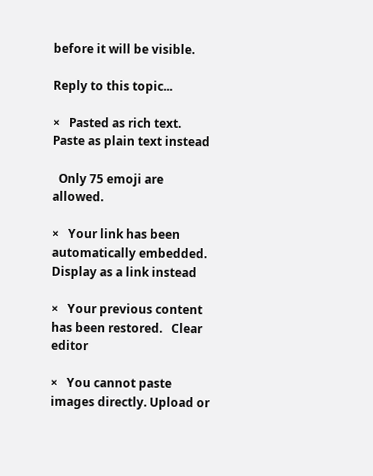before it will be visible.

Reply to this topic...

×   Pasted as rich text.   Paste as plain text instead

  Only 75 emoji are allowed.

×   Your link has been automatically embedded.   Display as a link instead

×   Your previous content has been restored.   Clear editor

×   You cannot paste images directly. Upload or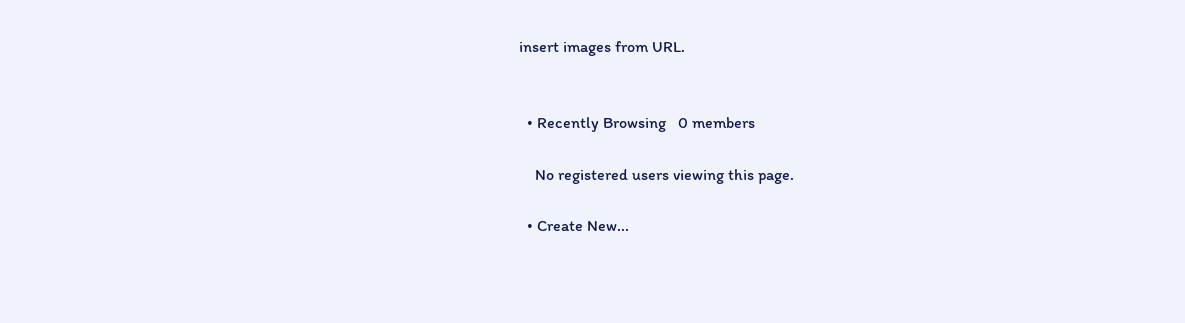insert images from URL.


  • Recently Browsing   0 members

    No registered users viewing this page.

  • Create New...